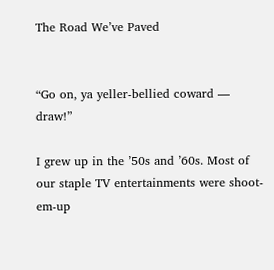The Road We’ve Paved


“Go on, ya yeller-bellied coward — draw!”

I grew up in the ’50s and ’60s. Most of our staple TV entertainments were shoot-em-up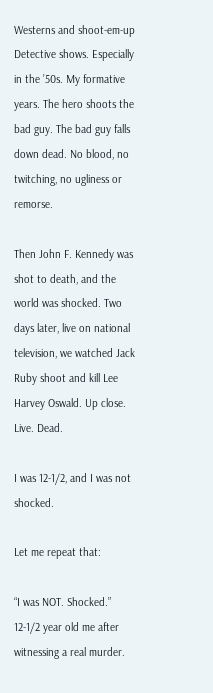Westerns and shoot-em-up Detective shows. Especially in the ’50s. My formative years. The hero shoots the bad guy. The bad guy falls down dead. No blood, no twitching, no ugliness or remorse.

Then John F. Kennedy was shot to death, and the world was shocked. Two days later, live on national television, we watched Jack Ruby shoot and kill Lee Harvey Oswald. Up close. Live. Dead.

I was 12-1/2, and I was not shocked.

Let me repeat that:

“I was NOT. Shocked.” 12-1/2 year old me after witnessing a real murder.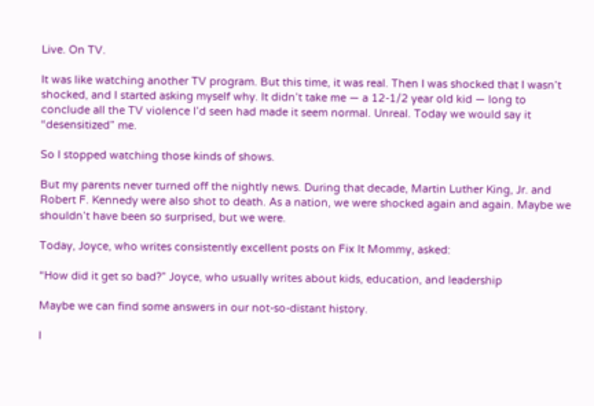Live. On TV.

It was like watching another TV program. But this time, it was real. Then I was shocked that I wasn’t shocked, and I started asking myself why. It didn’t take me — a 12-1/2 year old kid — long to conclude all the TV violence I’d seen had made it seem normal. Unreal. Today we would say it “desensitized” me.

So I stopped watching those kinds of shows.

But my parents never turned off the nightly news. During that decade, Martin Luther King, Jr. and Robert F. Kennedy were also shot to death. As a nation, we were shocked again and again. Maybe we shouldn’t have been so surprised, but we were.

Today, Joyce, who writes consistently excellent posts on Fix It Mommy, asked:

“How did it get so bad?” Joyce, who usually writes about kids, education, and leadership

Maybe we can find some answers in our not-so-distant history.

I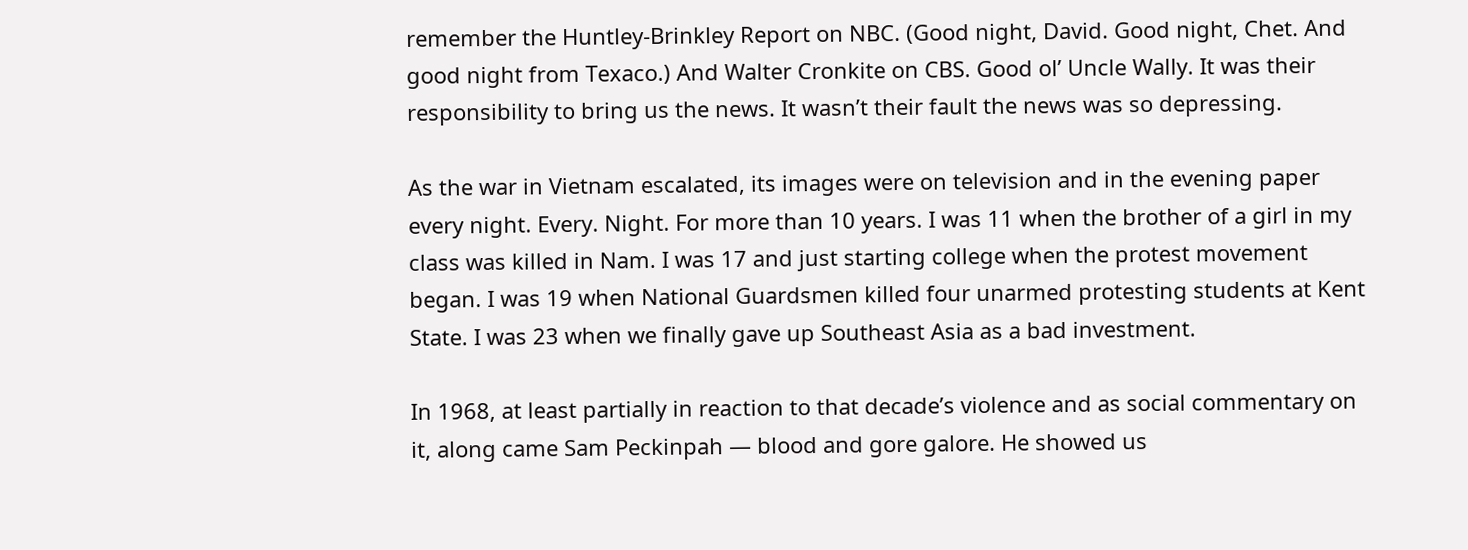remember the Huntley-Brinkley Report on NBC. (Good night, David. Good night, Chet. And good night from Texaco.) And Walter Cronkite on CBS. Good ol’ Uncle Wally. It was their responsibility to bring us the news. It wasn’t their fault the news was so depressing.

As the war in Vietnam escalated, its images were on television and in the evening paper every night. Every. Night. For more than 10 years. I was 11 when the brother of a girl in my class was killed in Nam. I was 17 and just starting college when the protest movement began. I was 19 when National Guardsmen killed four unarmed protesting students at Kent State. I was 23 when we finally gave up Southeast Asia as a bad investment.

In 1968, at least partially in reaction to that decade’s violence and as social commentary on it, along came Sam Peckinpah — blood and gore galore. He showed us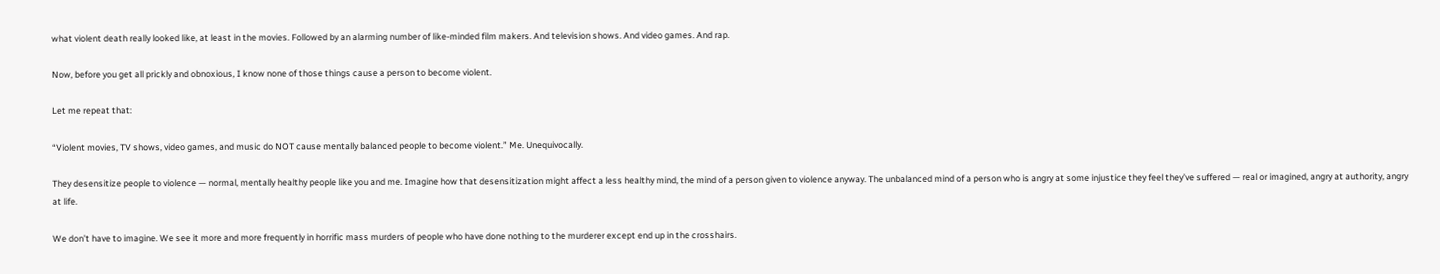what violent death really looked like, at least in the movies. Followed by an alarming number of like-minded film makers. And television shows. And video games. And rap.

Now, before you get all prickly and obnoxious, I know none of those things cause a person to become violent.

Let me repeat that:

“Violent movies, TV shows, video games, and music do NOT cause mentally balanced people to become violent.” Me. Unequivocally.

They desensitize people to violence — normal, mentally healthy people like you and me. Imagine how that desensitization might affect a less healthy mind, the mind of a person given to violence anyway. The unbalanced mind of a person who is angry at some injustice they feel they’ve suffered — real or imagined, angry at authority, angry at life.

We don’t have to imagine. We see it more and more frequently in horrific mass murders of people who have done nothing to the murderer except end up in the crosshairs.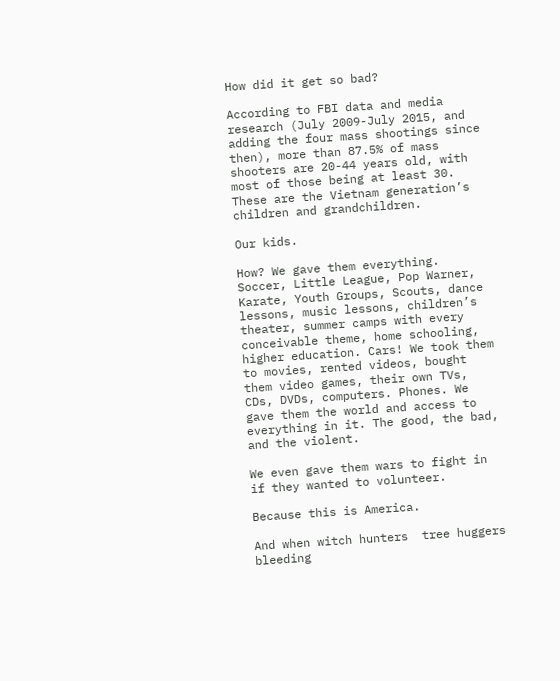How did it get so bad?

According to FBI data and media research (July 2009-July 2015, and adding the four mass shootings since then), more than 87.5% of mass shooters are 20-44 years old, with most of those being at least 30. These are the Vietnam generation’s children and grandchildren.

Our kids.

How? We gave them everything. Soccer, Little League, Pop Warner, Karate, Youth Groups, Scouts, dance lessons, music lessons, children’s theater, summer camps with every conceivable theme, home schooling, higher education. Cars! We took them to movies, rented videos, bought them video games, their own TVs, CDs, DVDs, computers. Phones. We gave them the world and access to everything in it. The good, the bad, and the violent.

We even gave them wars to fight in if they wanted to volunteer.

Because this is America.

And when witch hunters  tree huggers  bleeding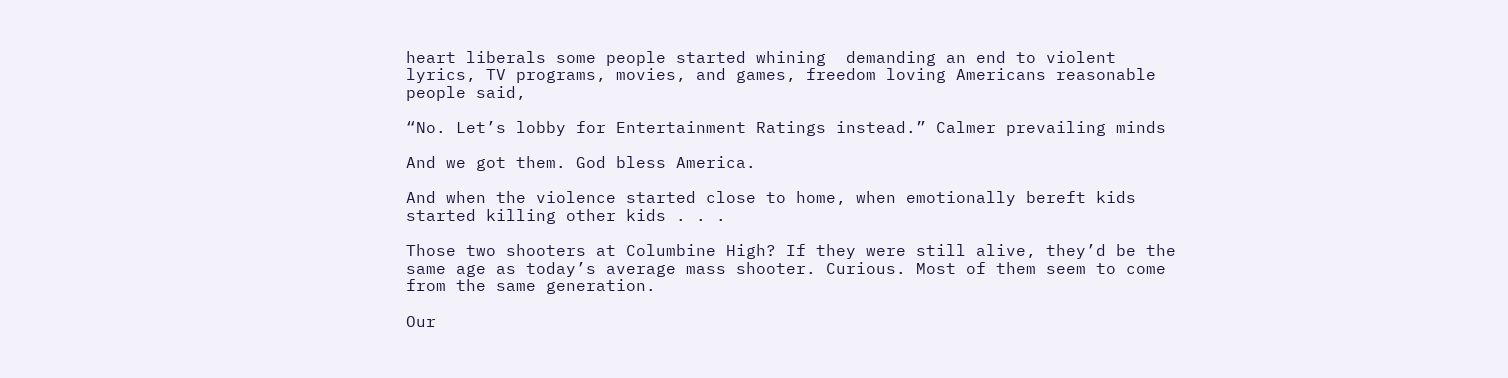heart liberals some people started whining  demanding an end to violent lyrics, TV programs, movies, and games, freedom loving Americans reasonable people said,

“No. Let’s lobby for Entertainment Ratings instead.” Calmer prevailing minds

And we got them. God bless America.

And when the violence started close to home, when emotionally bereft kids started killing other kids . . .

Those two shooters at Columbine High? If they were still alive, they’d be the same age as today’s average mass shooter. Curious. Most of them seem to come from the same generation.

Our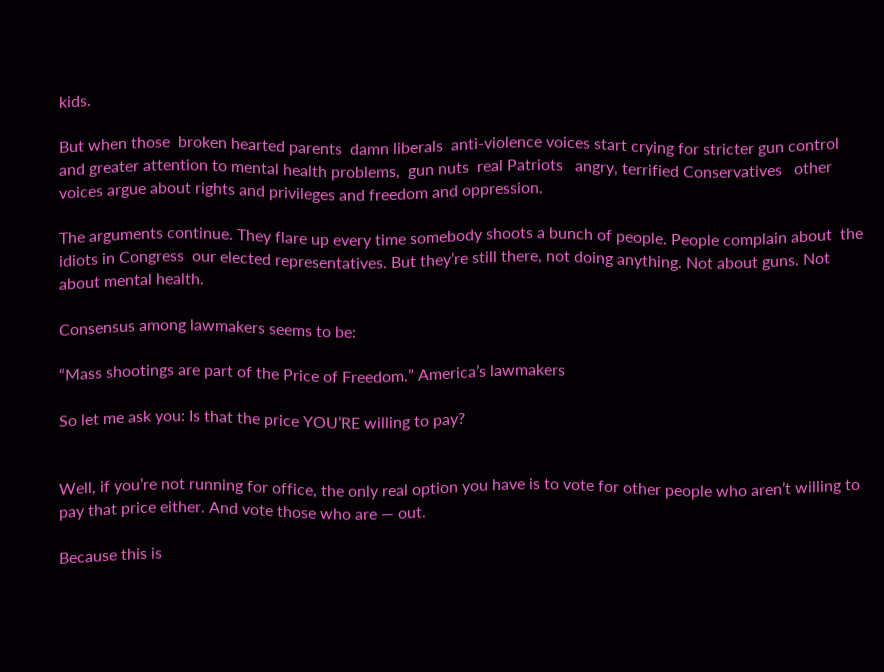kids.

But when those  broken hearted parents  damn liberals  anti-violence voices start crying for stricter gun control and greater attention to mental health problems,  gun nuts  real Patriots   angry, terrified Conservatives   other voices argue about rights and privileges and freedom and oppression.

The arguments continue. They flare up every time somebody shoots a bunch of people. People complain about  the idiots in Congress  our elected representatives. But they’re still there, not doing anything. Not about guns. Not about mental health.

Consensus among lawmakers seems to be:

“Mass shootings are part of the Price of Freedom.” America’s lawmakers

So let me ask you: Is that the price YOU’RE willing to pay?


Well, if you’re not running for office, the only real option you have is to vote for other people who aren’t willing to pay that price either. And vote those who are — out.

Because this is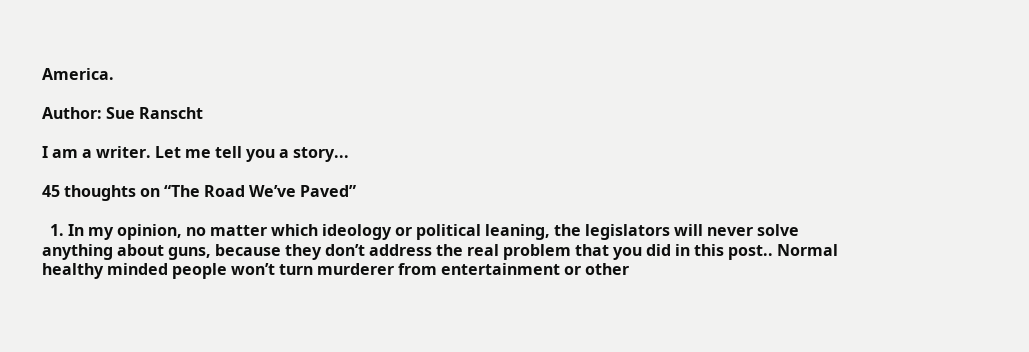America.

Author: Sue Ranscht

I am a writer. Let me tell you a story...

45 thoughts on “The Road We’ve Paved”

  1. In my opinion, no matter which ideology or political leaning, the legislators will never solve anything about guns, because they don’t address the real problem that you did in this post.. Normal healthy minded people won’t turn murderer from entertainment or other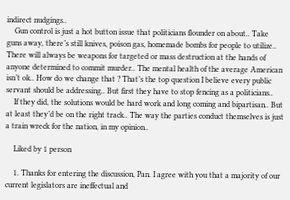indirect nudgings..
    Gun control is just a hot button issue that politicians flounder on about.. Take guns away, there’s still knives, poison gas, homemade bombs for people to utilize.. There will always be weapons for targeted or mass destruction at the hands of anyone determined to commit murder.. The mental health of the average American isn’t ok.. How do we change that ? That’s the top question I believe every public servant should be addressing.. But first they have to stop fencing as a politicians..
    If they did, the solutions would be hard work and long coming and bipartisan.. But at least they’d be on the right track.. The way the parties conduct themselves is just a train wreck for the nation, in my opinion..

    Liked by 1 person

    1. Thanks for entering the discussion, Pan. I agree with you that a majority of our current legislators are ineffectual and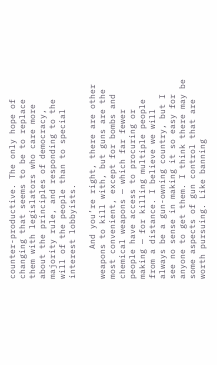counter-productive. The only hope of changing that seems to be to replace them with legislators who care more about the principles of democracy, majority rule, and responding to the will of the people than to special interest lobbyists.

      And you’re right, there are other weapons to kill with, but guns are the most convenient, except for bombs and chemical weapons — which far fewer people have access to procuring or making — for killing multiple people from a distance. I believe we will always be a gun-owning country, but I see no sense in making it so easy for anyone to get them. I think there may be some aspects of gun control that are worth pursuing. Like banning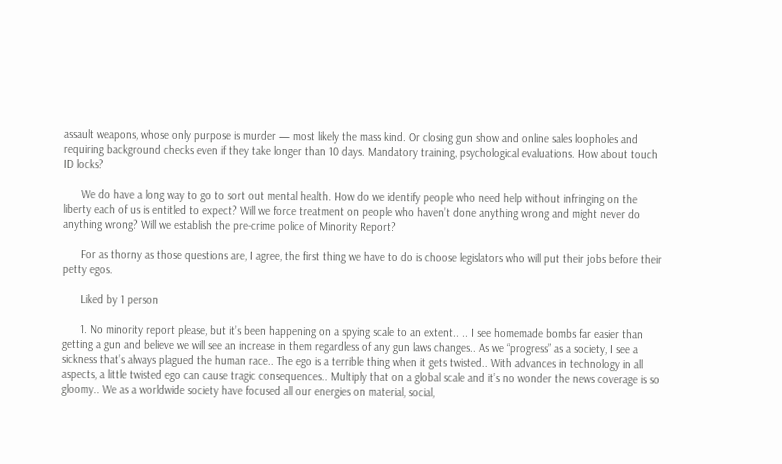assault weapons, whose only purpose is murder — most likely the mass kind. Or closing gun show and online sales loopholes and requiring background checks even if they take longer than 10 days. Mandatory training, psychological evaluations. How about touch ID locks?

      We do have a long way to go to sort out mental health. How do we identify people who need help without infringing on the liberty each of us is entitled to expect? Will we force treatment on people who haven’t done anything wrong and might never do anything wrong? Will we establish the pre-crime police of Minority Report?

      For as thorny as those questions are, I agree, the first thing we have to do is choose legislators who will put their jobs before their petty egos.

      Liked by 1 person

      1. No minority report please, but it’s been happening on a spying scale to an extent.. .. I see homemade bombs far easier than getting a gun and believe we will see an increase in them regardless of any gun laws changes.. As we “progress” as a society, I see a sickness that’s always plagued the human race.. The ego is a terrible thing when it gets twisted.. With advances in technology in all aspects, a little twisted ego can cause tragic consequences.. Multiply that on a global scale and it’s no wonder the news coverage is so gloomy.. We as a worldwide society have focused all our energies on material, social,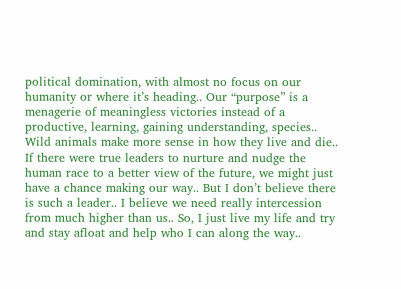political domination, with almost no focus on our humanity or where it’s heading.. Our “purpose” is a menagerie of meaningless victories instead of a productive, learning, gaining understanding, species.. Wild animals make more sense in how they live and die.. If there were true leaders to nurture and nudge the human race to a better view of the future, we might just have a chance making our way.. But I don’t believe there is such a leader.. I believe we need really intercession from much higher than us.. So, I just live my life and try and stay afloat and help who I can along the way..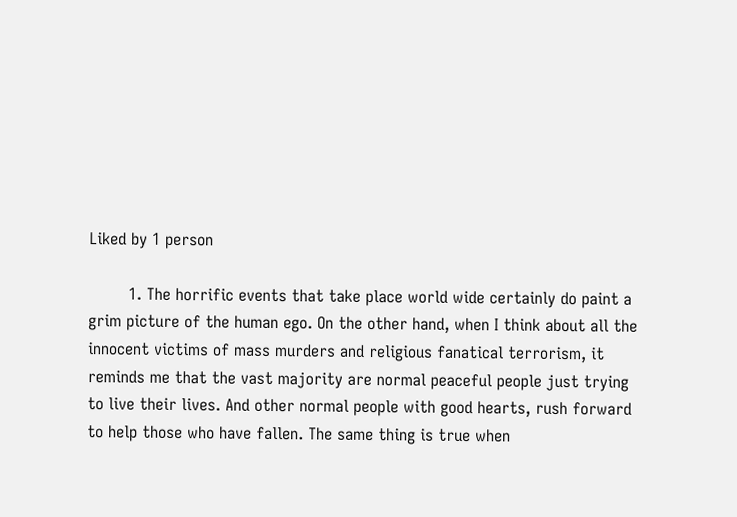Liked by 1 person

        1. The horrific events that take place world wide certainly do paint a grim picture of the human ego. On the other hand, when I think about all the innocent victims of mass murders and religious fanatical terrorism, it reminds me that the vast majority are normal peaceful people just trying to live their lives. And other normal people with good hearts, rush forward to help those who have fallen. The same thing is true when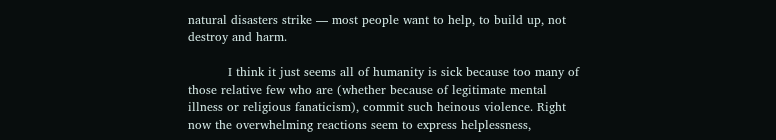natural disasters strike — most people want to help, to build up, not destroy and harm.

          I think it just seems all of humanity is sick because too many of those relative few who are (whether because of legitimate mental illness or religious fanaticism), commit such heinous violence. Right now the overwhelming reactions seem to express helplessness,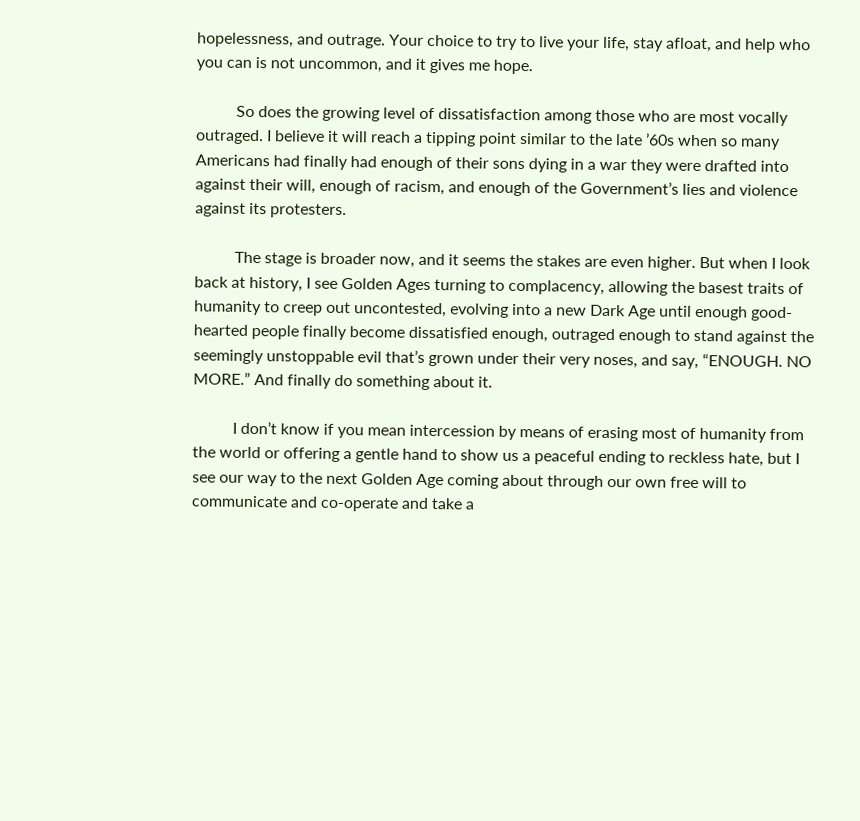hopelessness, and outrage. Your choice to try to live your life, stay afloat, and help who you can is not uncommon, and it gives me hope.

          So does the growing level of dissatisfaction among those who are most vocally outraged. I believe it will reach a tipping point similar to the late ’60s when so many Americans had finally had enough of their sons dying in a war they were drafted into against their will, enough of racism, and enough of the Government’s lies and violence against its protesters.

          The stage is broader now, and it seems the stakes are even higher. But when I look back at history, I see Golden Ages turning to complacency, allowing the basest traits of humanity to creep out uncontested, evolving into a new Dark Age until enough good-hearted people finally become dissatisfied enough, outraged enough to stand against the seemingly unstoppable evil that’s grown under their very noses, and say, “ENOUGH. NO MORE.” And finally do something about it.

          I don’t know if you mean intercession by means of erasing most of humanity from the world or offering a gentle hand to show us a peaceful ending to reckless hate, but I see our way to the next Golden Age coming about through our own free will to communicate and co-operate and take a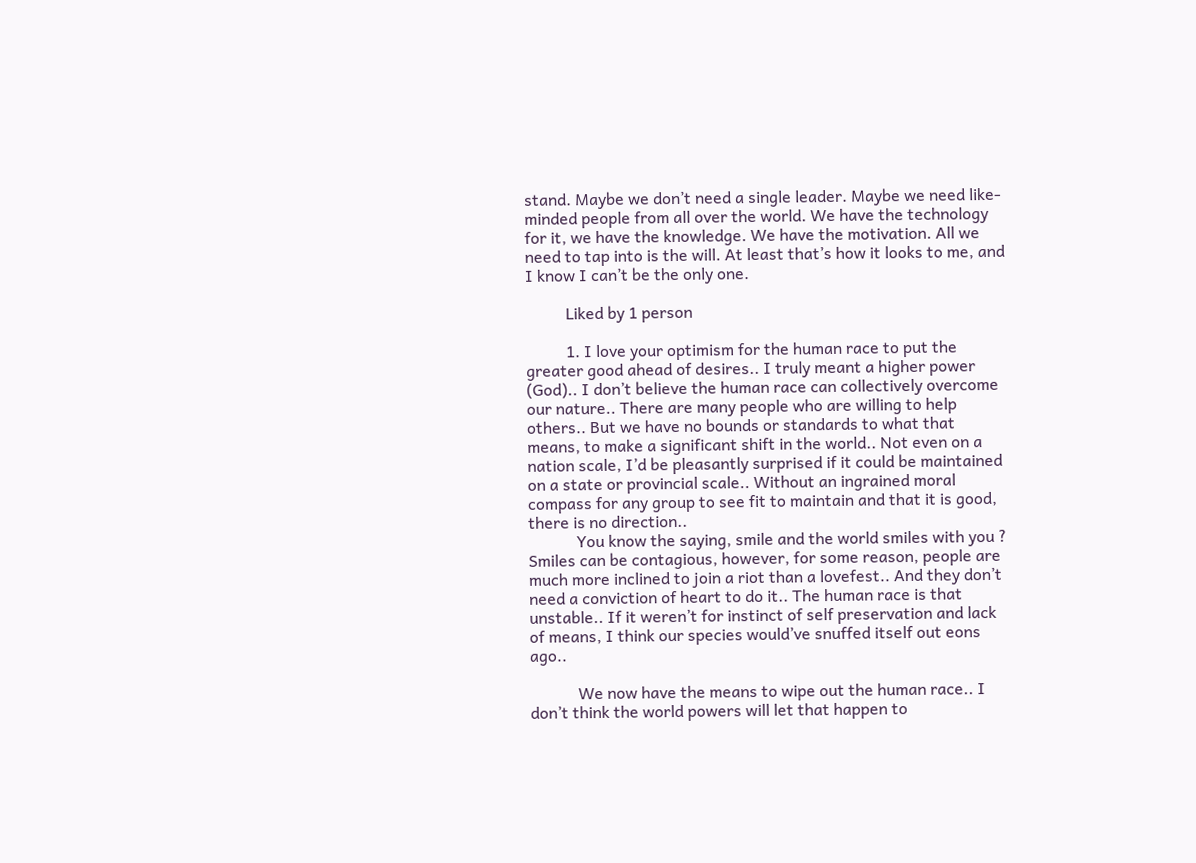stand. Maybe we don’t need a single leader. Maybe we need like-minded people from all over the world. We have the technology for it, we have the knowledge. We have the motivation. All we need to tap into is the will. At least that’s how it looks to me, and I know I can’t be the only one.

          Liked by 1 person

          1. I love your optimism for the human race to put the greater good ahead of desires.. I truly meant a higher power (God).. I don’t believe the human race can collectively overcome our nature.. There are many people who are willing to help others.. But we have no bounds or standards to what that means, to make a significant shift in the world.. Not even on a nation scale, I’d be pleasantly surprised if it could be maintained on a state or provincial scale.. Without an ingrained moral compass for any group to see fit to maintain and that it is good, there is no direction..
            You know the saying, smile and the world smiles with you ? Smiles can be contagious, however, for some reason, people are much more inclined to join a riot than a lovefest.. And they don’t need a conviction of heart to do it.. The human race is that unstable.. If it weren’t for instinct of self preservation and lack of means, I think our species would’ve snuffed itself out eons ago..

            We now have the means to wipe out the human race.. I don’t think the world powers will let that happen to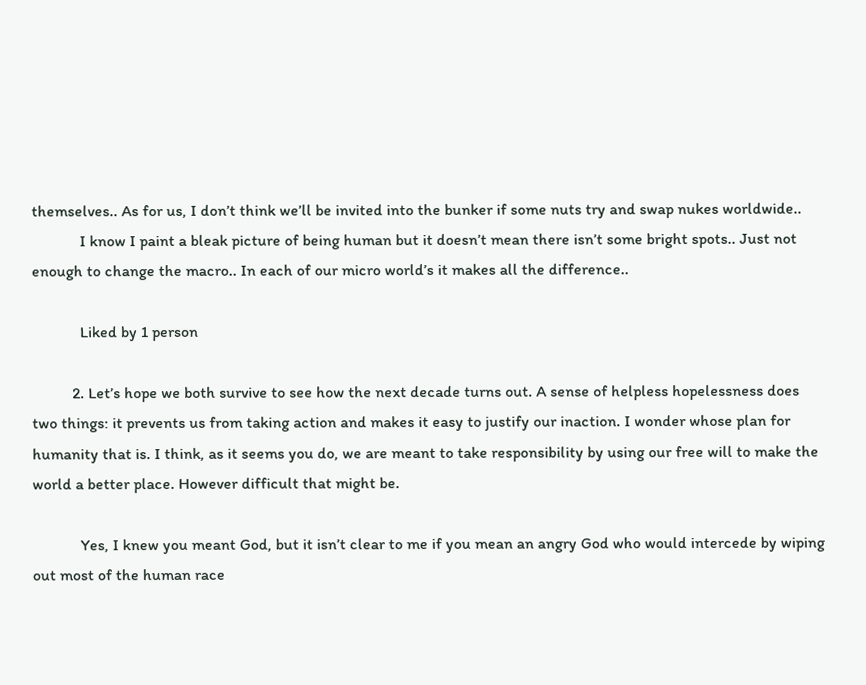themselves.. As for us, I don’t think we’ll be invited into the bunker if some nuts try and swap nukes worldwide..
            I know I paint a bleak picture of being human but it doesn’t mean there isn’t some bright spots.. Just not enough to change the macro.. In each of our micro world’s it makes all the difference..

            Liked by 1 person

          2. Let’s hope we both survive to see how the next decade turns out. A sense of helpless hopelessness does two things: it prevents us from taking action and makes it easy to justify our inaction. I wonder whose plan for humanity that is. I think, as it seems you do, we are meant to take responsibility by using our free will to make the world a better place. However difficult that might be.

            Yes, I knew you meant God, but it isn’t clear to me if you mean an angry God who would intercede by wiping out most of the human race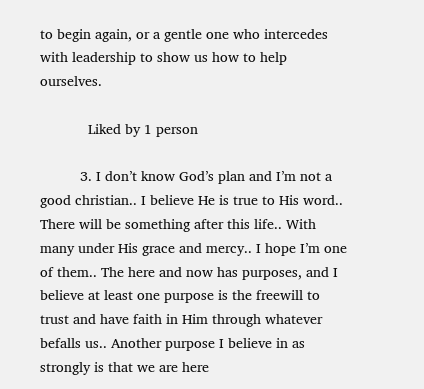to begin again, or a gentle one who intercedes with leadership to show us how to help ourselves.

            Liked by 1 person

          3. I don’t know God’s plan and I’m not a good christian.. I believe He is true to His word.. There will be something after this life.. With many under His grace and mercy.. I hope I’m one of them.. The here and now has purposes, and I believe at least one purpose is the freewill to trust and have faith in Him through whatever befalls us.. Another purpose I believe in as strongly is that we are here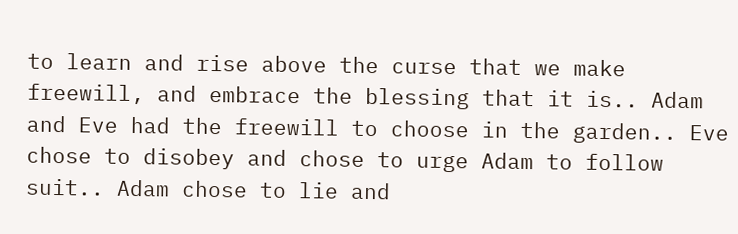to learn and rise above the curse that we make freewill, and embrace the blessing that it is.. Adam and Eve had the freewill to choose in the garden.. Eve chose to disobey and chose to urge Adam to follow suit.. Adam chose to lie and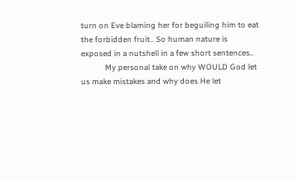turn on Eve blaming her for beguiling him to eat the forbidden fruit.. So human nature is exposed in a nutshell in a few short sentences..
            My personal take on why WOULD God let us make mistakes and why does He let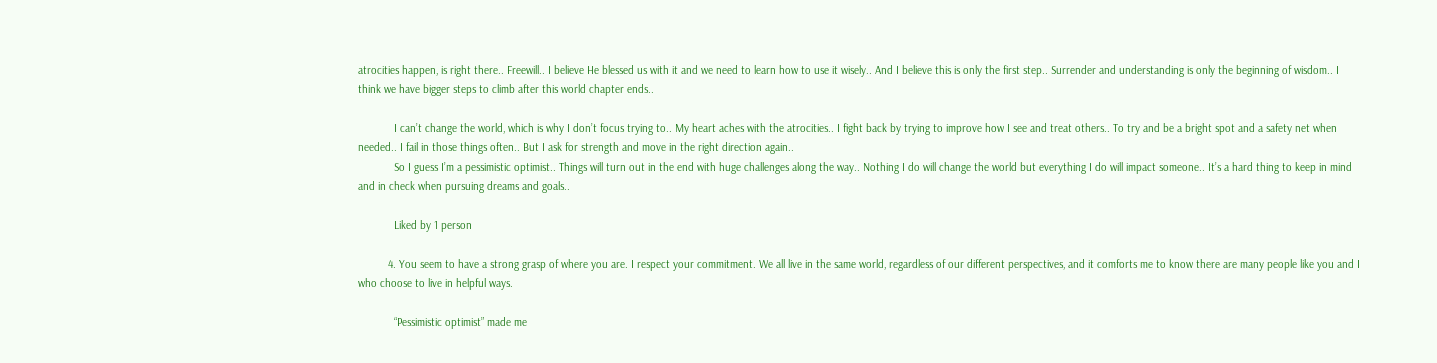atrocities happen, is right there.. Freewill.. I believe He blessed us with it and we need to learn how to use it wisely.. And I believe this is only the first step.. Surrender and understanding is only the beginning of wisdom.. I think we have bigger steps to climb after this world chapter ends..

            I can’t change the world, which is why I don’t focus trying to.. My heart aches with the atrocities.. I fight back by trying to improve how I see and treat others.. To try and be a bright spot and a safety net when needed.. I fail in those things often.. But I ask for strength and move in the right direction again..
            So I guess I’m a pessimistic optimist.. Things will turn out in the end with huge challenges along the way.. Nothing I do will change the world but everything I do will impact someone.. It’s a hard thing to keep in mind and in check when pursuing dreams and goals..

            Liked by 1 person

          4. You seem to have a strong grasp of where you are. I respect your commitment. We all live in the same world, regardless of our different perspectives, and it comforts me to know there are many people like you and I who choose to live in helpful ways.

            “Pessimistic optimist” made me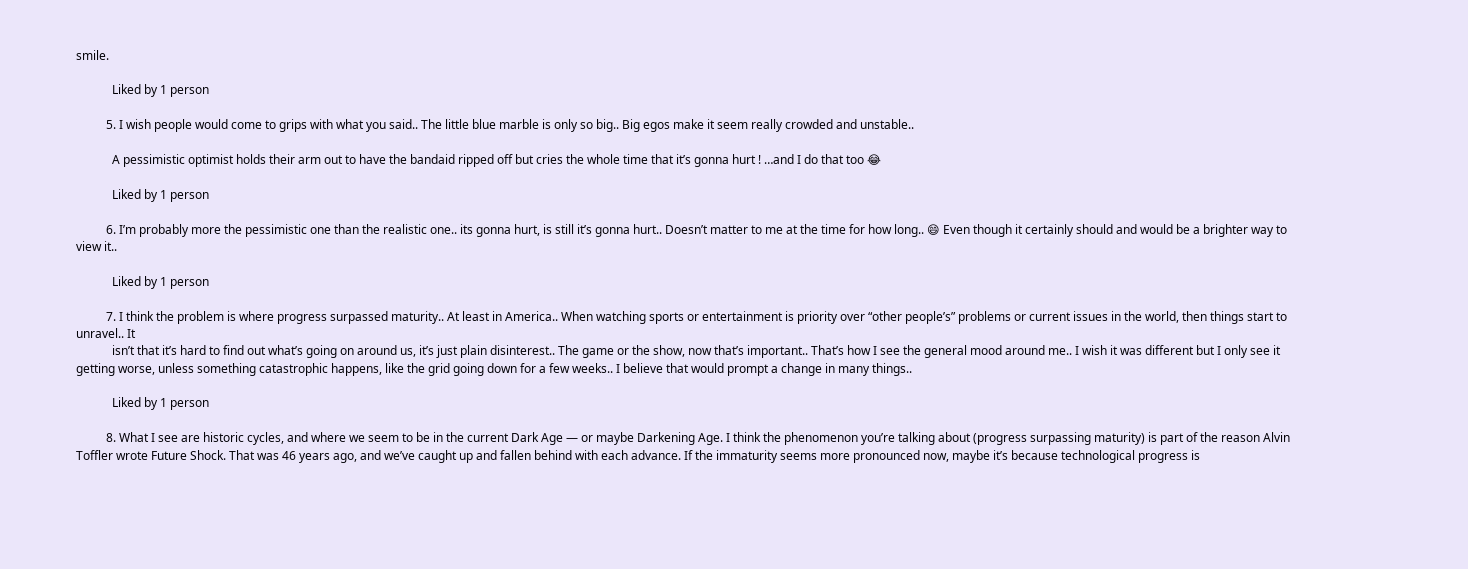smile.

            Liked by 1 person

          5. I wish people would come to grips with what you said.. The little blue marble is only so big.. Big egos make it seem really crowded and unstable..

            A pessimistic optimist holds their arm out to have the bandaid ripped off but cries the whole time that it’s gonna hurt ! …and I do that too 😂

            Liked by 1 person

          6. I’m probably more the pessimistic one than the realistic one.. its gonna hurt, is still it’s gonna hurt.. Doesn’t matter to me at the time for how long.. 😄 Even though it certainly should and would be a brighter way to view it..

            Liked by 1 person

          7. I think the problem is where progress surpassed maturity.. At least in America.. When watching sports or entertainment is priority over “other people’s” problems or current issues in the world, then things start to unravel.. It
            isn’t that it’s hard to find out what’s going on around us, it’s just plain disinterest.. The game or the show, now that’s important.. That’s how I see the general mood around me.. I wish it was different but I only see it getting worse, unless something catastrophic happens, like the grid going down for a few weeks.. I believe that would prompt a change in many things..

            Liked by 1 person

          8. What I see are historic cycles, and where we seem to be in the current Dark Age — or maybe Darkening Age. I think the phenomenon you’re talking about (progress surpassing maturity) is part of the reason Alvin Toffler wrote Future Shock. That was 46 years ago, and we’ve caught up and fallen behind with each advance. If the immaturity seems more pronounced now, maybe it’s because technological progress is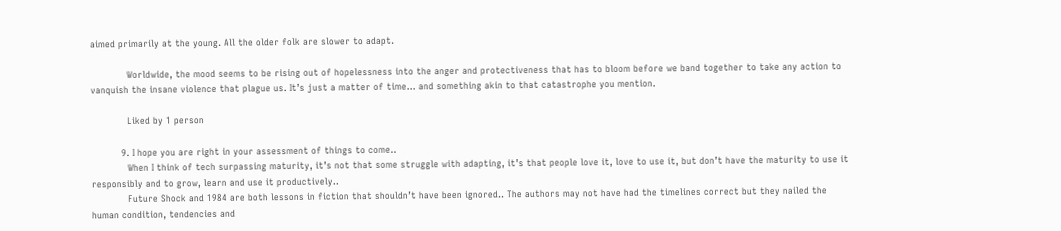aimed primarily at the young. All the older folk are slower to adapt.

            Worldwide, the mood seems to be rising out of hopelessness into the anger and protectiveness that has to bloom before we band together to take any action to vanquish the insane violence that plague us. It’s just a matter of time… and something akin to that catastrophe you mention.

            Liked by 1 person

          9. I hope you are right in your assessment of things to come..
            When I think of tech surpassing maturity, it’s not that some struggle with adapting, it’s that people love it, love to use it, but don’t have the maturity to use it responsibly and to grow, learn and use it productively..
            Future Shock and 1984 are both lessons in fiction that shouldn’t have been ignored.. The authors may not have had the timelines correct but they nailed the human condition, tendencies and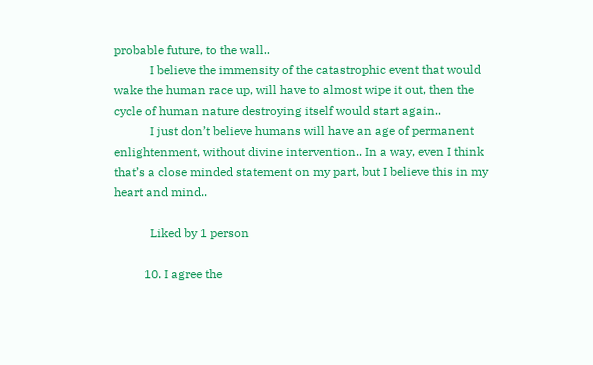probable future, to the wall..
            I believe the immensity of the catastrophic event that would wake the human race up, will have to almost wipe it out, then the cycle of human nature destroying itself would start again..
            I just don’t believe humans will have an age of permanent enlightenment, without divine intervention.. In a way, even I think that’s a close minded statement on my part, but I believe this in my heart and mind..

            Liked by 1 person

          10. I agree the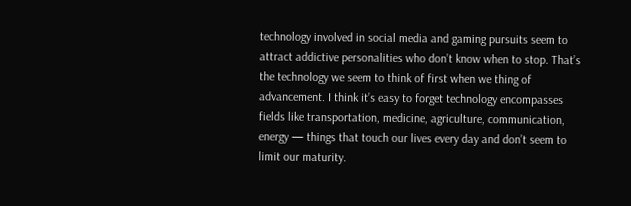technology involved in social media and gaming pursuits seem to attract addictive personalities who don’t know when to stop. That’s the technology we seem to think of first when we thing of advancement. I think it’s easy to forget technology encompasses fields like transportation, medicine, agriculture, communication, energy — things that touch our lives every day and don’t seem to limit our maturity.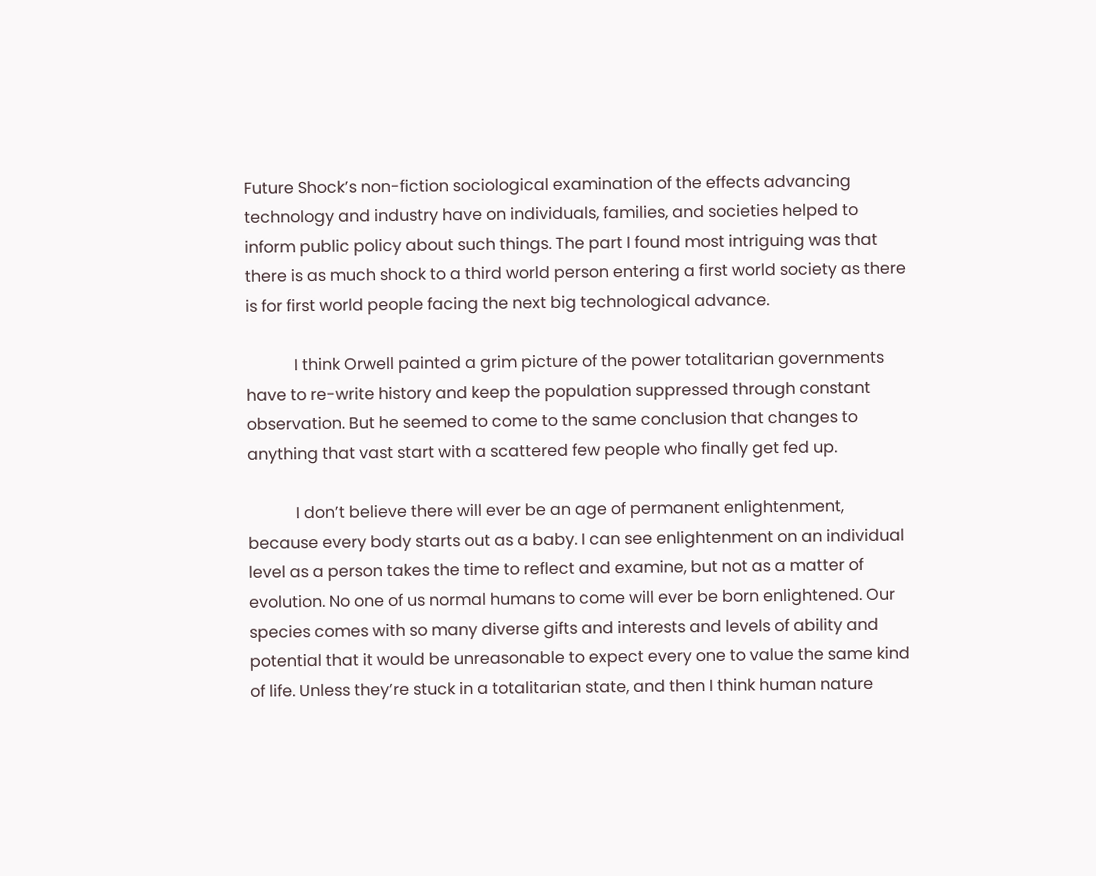Future Shock’s non-fiction sociological examination of the effects advancing technology and industry have on individuals, families, and societies helped to inform public policy about such things. The part I found most intriguing was that there is as much shock to a third world person entering a first world society as there is for first world people facing the next big technological advance.

            I think Orwell painted a grim picture of the power totalitarian governments have to re-write history and keep the population suppressed through constant observation. But he seemed to come to the same conclusion that changes to anything that vast start with a scattered few people who finally get fed up.

            I don’t believe there will ever be an age of permanent enlightenment, because every body starts out as a baby. I can see enlightenment on an individual level as a person takes the time to reflect and examine, but not as a matter of evolution. No one of us normal humans to come will ever be born enlightened. Our species comes with so many diverse gifts and interests and levels of ability and potential that it would be unreasonable to expect every one to value the same kind of life. Unless they’re stuck in a totalitarian state, and then I think human nature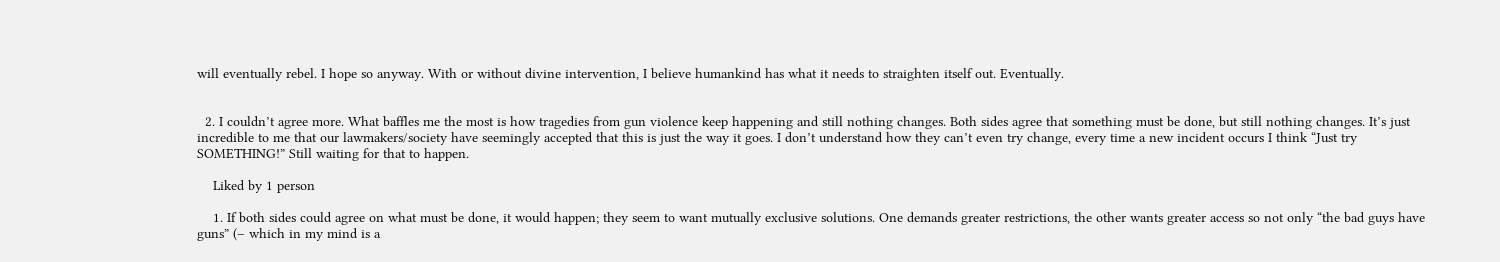will eventually rebel. I hope so anyway. With or without divine intervention, I believe humankind has what it needs to straighten itself out. Eventually.


  2. I couldn’t agree more. What baffles me the most is how tragedies from gun violence keep happening and still nothing changes. Both sides agree that something must be done, but still nothing changes. It’s just incredible to me that our lawmakers/society have seemingly accepted that this is just the way it goes. I don’t understand how they can’t even try change, every time a new incident occurs I think “Just try SOMETHING!” Still waiting for that to happen.

    Liked by 1 person

    1. If both sides could agree on what must be done, it would happen; they seem to want mutually exclusive solutions. One demands greater restrictions, the other wants greater access so not only “the bad guys have guns” (– which in my mind is a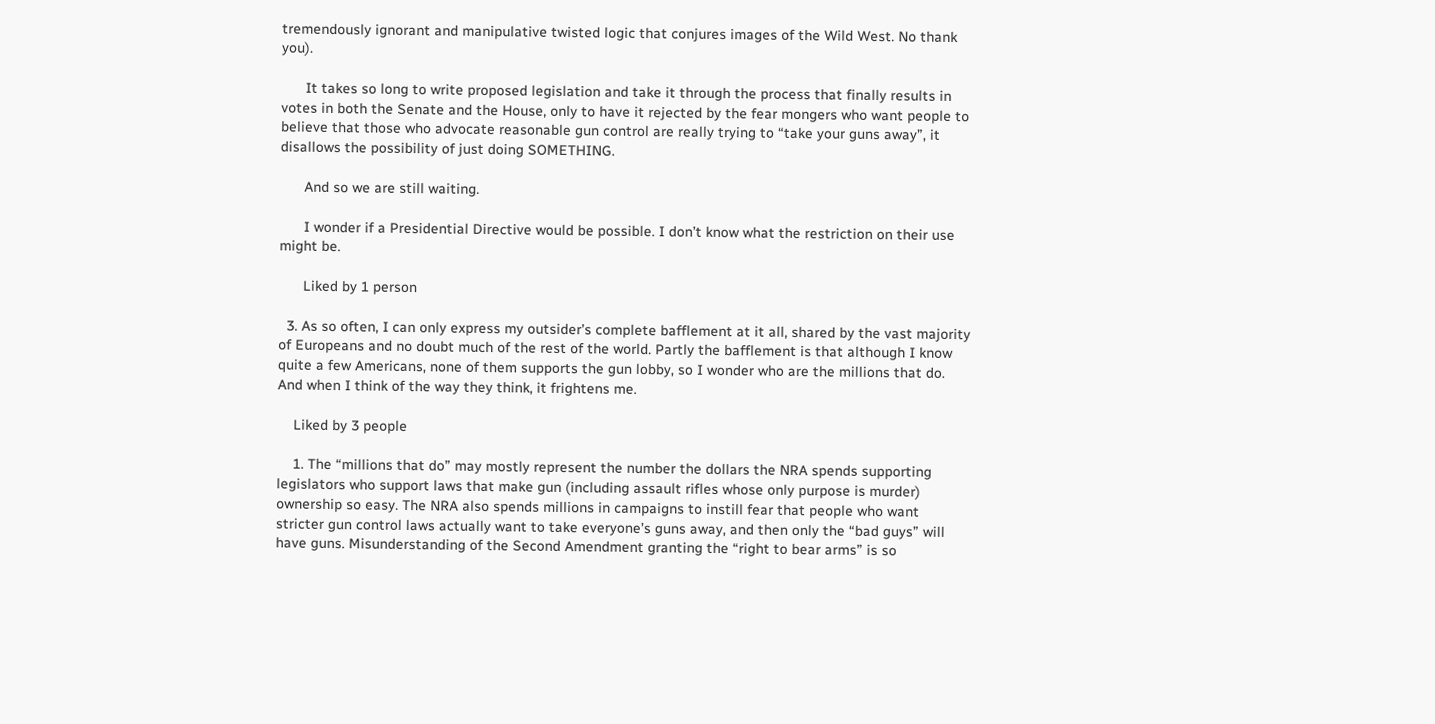tremendously ignorant and manipulative twisted logic that conjures images of the Wild West. No thank you).

      It takes so long to write proposed legislation and take it through the process that finally results in votes in both the Senate and the House, only to have it rejected by the fear mongers who want people to believe that those who advocate reasonable gun control are really trying to “take your guns away”, it disallows the possibility of just doing SOMETHING.

      And so we are still waiting.

      I wonder if a Presidential Directive would be possible. I don’t know what the restriction on their use might be.

      Liked by 1 person

  3. As so often, I can only express my outsider’s complete bafflement at it all, shared by the vast majority of Europeans and no doubt much of the rest of the world. Partly the bafflement is that although I know quite a few Americans, none of them supports the gun lobby, so I wonder who are the millions that do. And when I think of the way they think, it frightens me.

    Liked by 3 people

    1. The “millions that do” may mostly represent the number the dollars the NRA spends supporting legislators who support laws that make gun (including assault rifles whose only purpose is murder) ownership so easy. The NRA also spends millions in campaigns to instill fear that people who want stricter gun control laws actually want to take everyone’s guns away, and then only the “bad guys” will have guns. Misunderstanding of the Second Amendment granting the “right to bear arms” is so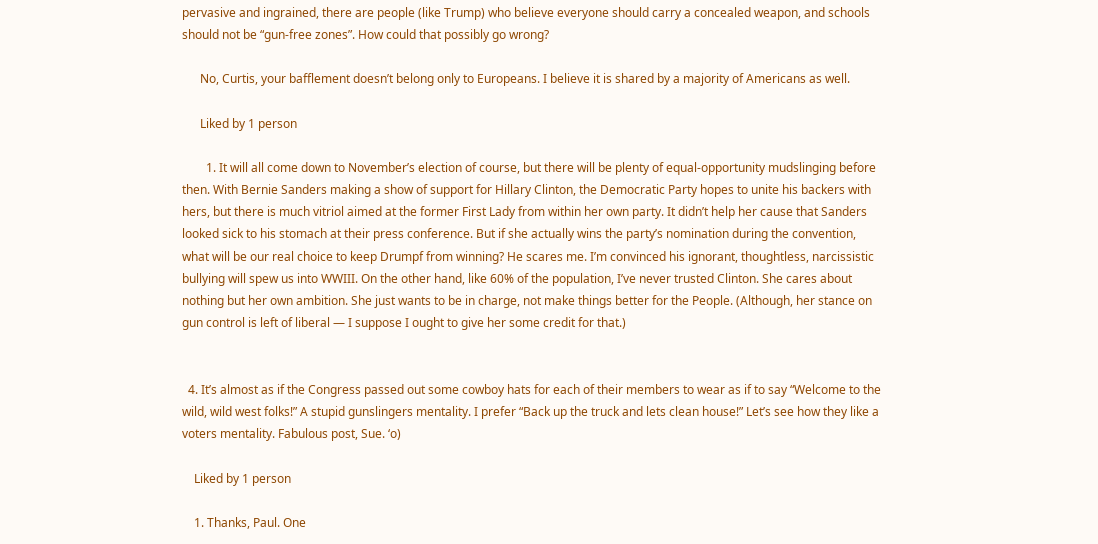pervasive and ingrained, there are people (like Trump) who believe everyone should carry a concealed weapon, and schools should not be “gun-free zones”. How could that possibly go wrong?

      No, Curtis, your bafflement doesn’t belong only to Europeans. I believe it is shared by a majority of Americans as well.

      Liked by 1 person

        1. It will all come down to November’s election of course, but there will be plenty of equal-opportunity mudslinging before then. With Bernie Sanders making a show of support for Hillary Clinton, the Democratic Party hopes to unite his backers with hers, but there is much vitriol aimed at the former First Lady from within her own party. It didn’t help her cause that Sanders looked sick to his stomach at their press conference. But if she actually wins the party’s nomination during the convention, what will be our real choice to keep Drumpf from winning? He scares me. I’m convinced his ignorant, thoughtless, narcissistic bullying will spew us into WWIII. On the other hand, like 60% of the population, I’ve never trusted Clinton. She cares about nothing but her own ambition. She just wants to be in charge, not make things better for the People. (Although, her stance on gun control is left of liberal — I suppose I ought to give her some credit for that.)


  4. It’s almost as if the Congress passed out some cowboy hats for each of their members to wear as if to say “Welcome to the wild, wild west folks!” A stupid gunslingers mentality. I prefer “Back up the truck and lets clean house!” Let’s see how they like a voters mentality. Fabulous post, Sue. ‘o)

    Liked by 1 person

    1. Thanks, Paul. One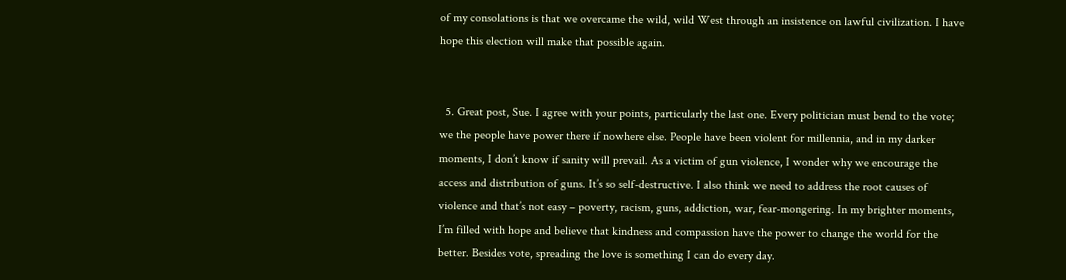of my consolations is that we overcame the wild, wild West through an insistence on lawful civilization. I have hope this election will make that possible again.


  5. Great post, Sue. I agree with your points, particularly the last one. Every politician must bend to the vote; we the people have power there if nowhere else. People have been violent for millennia, and in my darker moments, I don’t know if sanity will prevail. As a victim of gun violence, I wonder why we encourage the access and distribution of guns. It’s so self-destructive. I also think we need to address the root causes of violence and that’s not easy – poverty, racism, guns, addiction, war, fear-mongering. In my brighter moments, I’m filled with hope and believe that kindness and compassion have the power to change the world for the better. Besides vote, spreading the love is something I can do every day.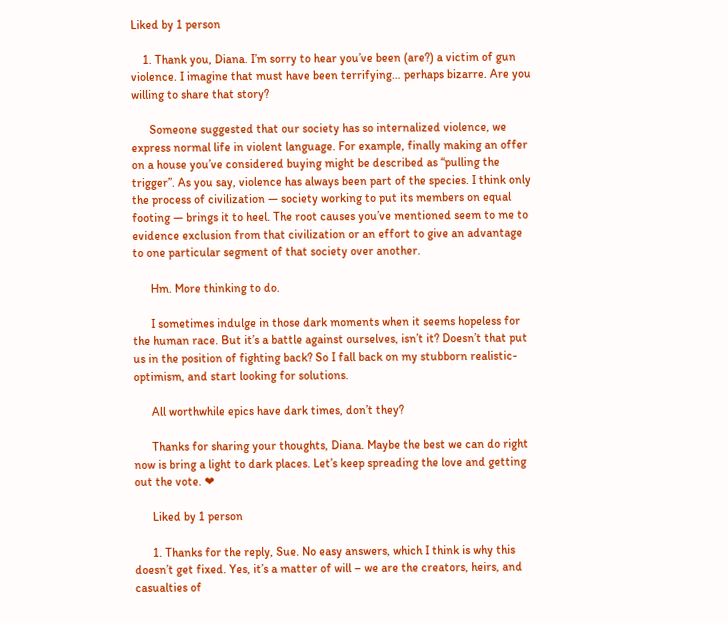Liked by 1 person

    1. Thank you, Diana. I’m sorry to hear you’ve been (are?) a victim of gun violence. I imagine that must have been terrifying… perhaps bizarre. Are you willing to share that story?

      Someone suggested that our society has so internalized violence, we express normal life in violent language. For example, finally making an offer on a house you’ve considered buying might be described as “pulling the trigger”. As you say, violence has always been part of the species. I think only the process of civilization — society working to put its members on equal footing — brings it to heel. The root causes you’ve mentioned seem to me to evidence exclusion from that civilization or an effort to give an advantage to one particular segment of that society over another.

      Hm. More thinking to do.

      I sometimes indulge in those dark moments when it seems hopeless for the human race. But it’s a battle against ourselves, isn’t it? Doesn’t that put us in the position of fighting back? So I fall back on my stubborn realistic-optimism, and start looking for solutions.

      All worthwhile epics have dark times, don’t they?

      Thanks for sharing your thoughts, Diana. Maybe the best we can do right now is bring a light to dark places. Let’s keep spreading the love and getting out the vote. ❤

      Liked by 1 person

      1. Thanks for the reply, Sue. No easy answers, which I think is why this doesn’t get fixed. Yes, it’s a matter of will – we are the creators, heirs, and casualties of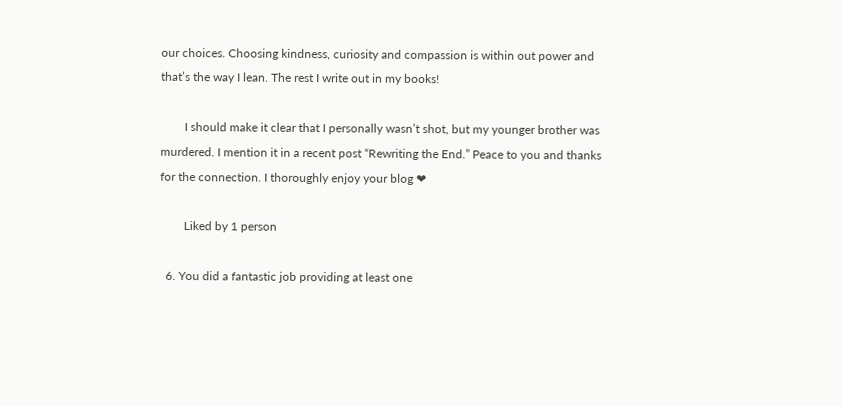our choices. Choosing kindness, curiosity and compassion is within out power and that’s the way I lean. The rest I write out in my books!

        I should make it clear that I personally wasn’t shot, but my younger brother was murdered. I mention it in a recent post “Rewriting the End.” Peace to you and thanks for the connection. I thoroughly enjoy your blog ❤

        Liked by 1 person

  6. You did a fantastic job providing at least one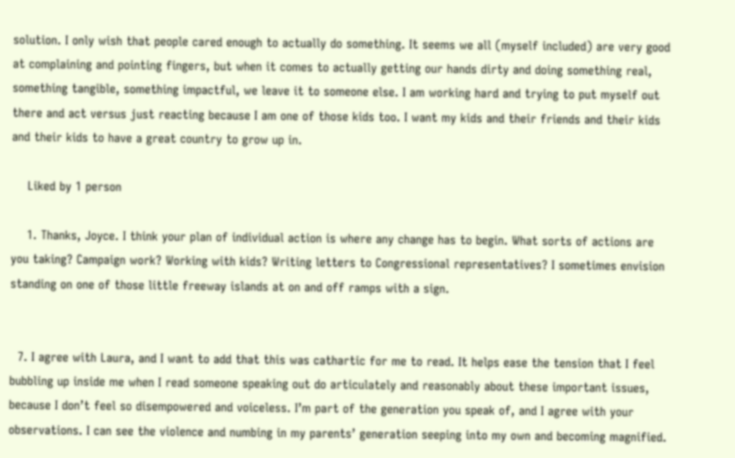solution. I only wish that people cared enough to actually do something. It seems we all (myself included) are very good at complaining and pointing fingers, but when it comes to actually getting our hands dirty and doing something real, something tangible, something impactful, we leave it to someone else. I am working hard and trying to put myself out there and act versus just reacting because I am one of those kids too. I want my kids and their friends and their kids and their kids to have a great country to grow up in.

    Liked by 1 person

    1. Thanks, Joyce. I think your plan of individual action is where any change has to begin. What sorts of actions are you taking? Campaign work? Working with kids? Writing letters to Congressional representatives? I sometimes envision standing on one of those little freeway islands at on and off ramps with a sign.


  7. I agree with Laura, and I want to add that this was cathartic for me to read. It helps ease the tension that I feel bubbling up inside me when I read someone speaking out do articulately and reasonably about these important issues, because I don’t feel so disempowered and voiceless. I’m part of the generation you speak of, and I agree with your observations. I can see the violence and numbing in my parents’ generation seeping into my own and becoming magnified.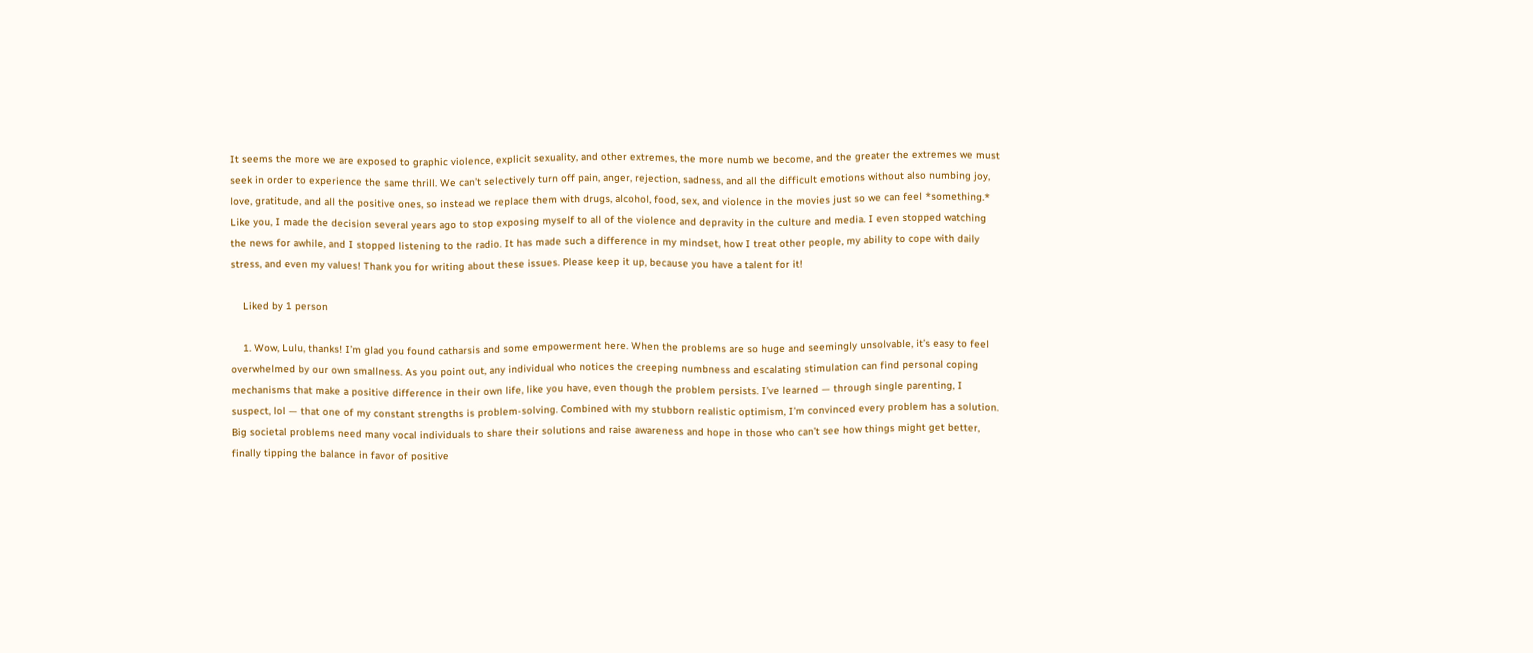It seems the more we are exposed to graphic violence, explicit sexuality, and other extremes, the more numb we become, and the greater the extremes we must seek in order to experience the same thrill. We can’t selectively turn off pain, anger, rejection, sadness, and all the difficult emotions without also numbing joy, love, gratitude, and all the positive ones, so instead we replace them with drugs, alcohol, food, sex, and violence in the movies just so we can feel *something.* Like you, I made the decision several years ago to stop exposing myself to all of the violence and depravity in the culture and media. I even stopped watching the news for awhile, and I stopped listening to the radio. It has made such a difference in my mindset, how I treat other people, my ability to cope with daily stress, and even my values! Thank you for writing about these issues. Please keep it up, because you have a talent for it!

    Liked by 1 person

    1. Wow, Lulu, thanks! I’m glad you found catharsis and some empowerment here. When the problems are so huge and seemingly unsolvable, it’s easy to feel overwhelmed by our own smallness. As you point out, any individual who notices the creeping numbness and escalating stimulation can find personal coping mechanisms that make a positive difference in their own life, like you have, even though the problem persists. I’ve learned — through single parenting, I suspect, lol — that one of my constant strengths is problem-solving. Combined with my stubborn realistic optimism, I’m convinced every problem has a solution. Big societal problems need many vocal individuals to share their solutions and raise awareness and hope in those who can’t see how things might get better, finally tipping the balance in favor of positive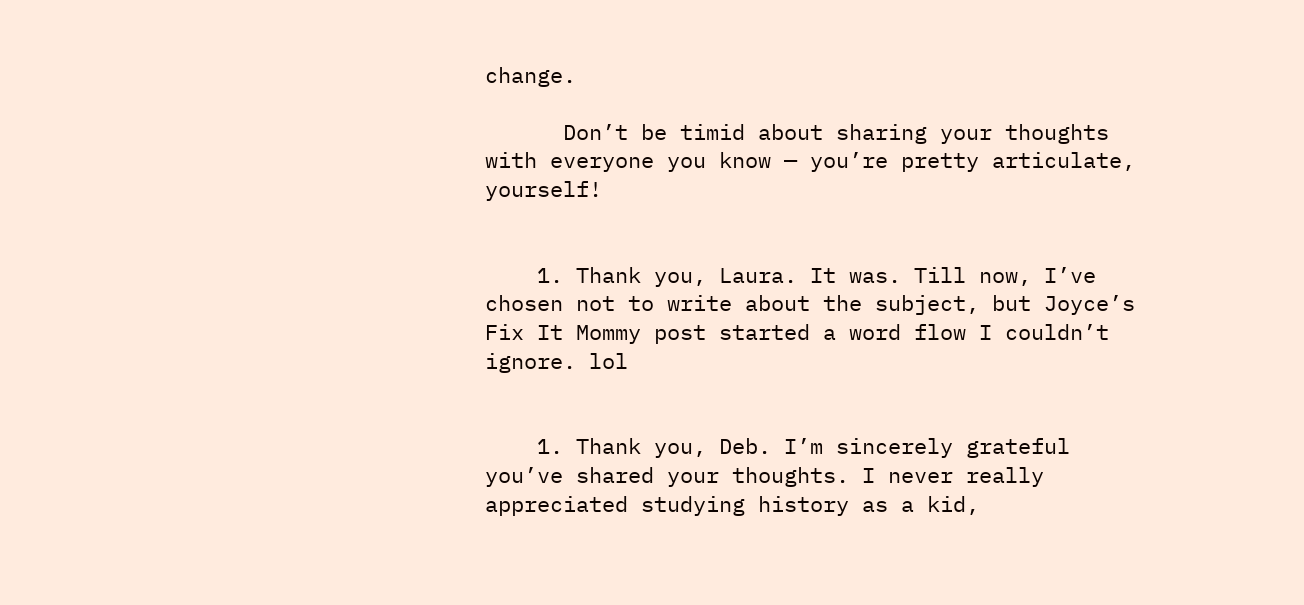change.

      Don’t be timid about sharing your thoughts with everyone you know — you’re pretty articulate, yourself!


    1. Thank you, Laura. It was. Till now, I’ve chosen not to write about the subject, but Joyce’s Fix It Mommy post started a word flow I couldn’t ignore. lol


    1. Thank you, Deb. I’m sincerely grateful you’ve shared your thoughts. I never really appreciated studying history as a kid,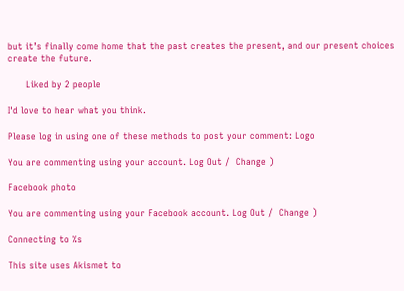but it’s finally come home that the past creates the present, and our present choices create the future.

      Liked by 2 people

I'd love to hear what you think.

Please log in using one of these methods to post your comment: Logo

You are commenting using your account. Log Out /  Change )

Facebook photo

You are commenting using your Facebook account. Log Out /  Change )

Connecting to %s

This site uses Akismet to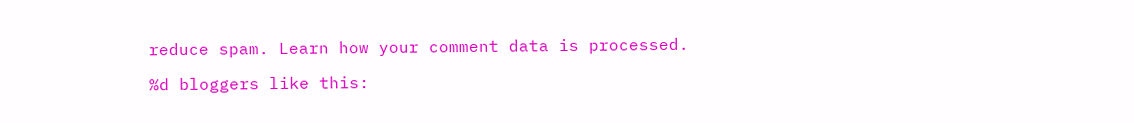reduce spam. Learn how your comment data is processed.

%d bloggers like this: